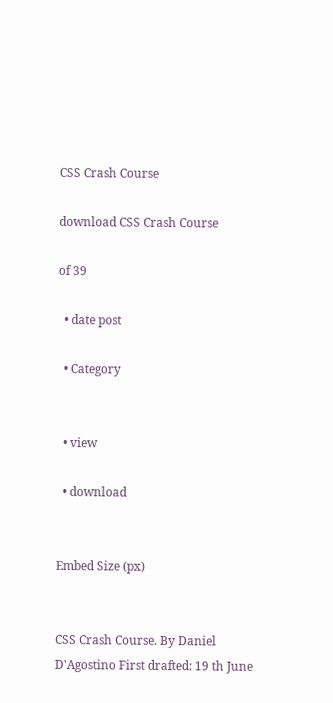CSS Crash Course

download CSS Crash Course

of 39

  • date post

  • Category


  • view

  • download


Embed Size (px)


CSS Crash Course. By Daniel D'Agostino First drafted: 19 th June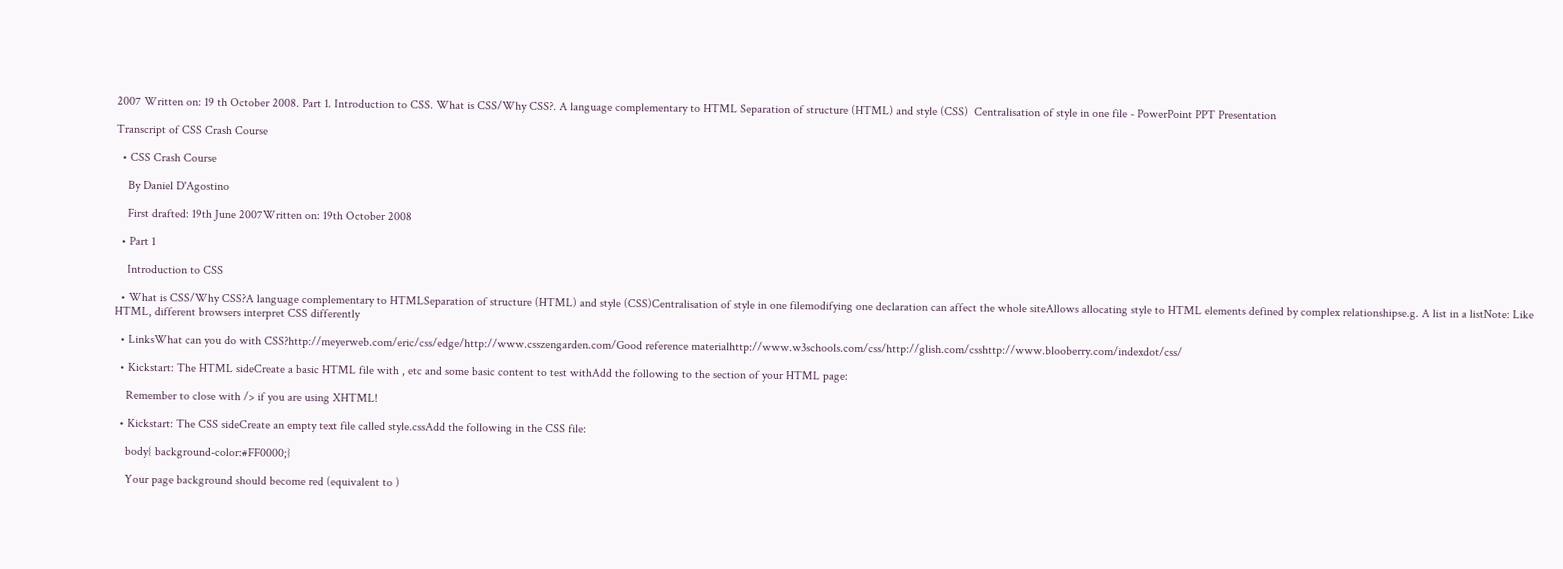2007 Written on: 19 th October 2008. Part 1. Introduction to CSS. What is CSS/Why CSS?. A language complementary to HTML Separation of structure (HTML) and style (CSS)  Centralisation of style in one file - PowerPoint PPT Presentation

Transcript of CSS Crash Course

  • CSS Crash Course

    By Daniel D'Agostino

    First drafted: 19th June 2007Written on: 19th October 2008

  • Part 1

    Introduction to CSS

  • What is CSS/Why CSS?A language complementary to HTMLSeparation of structure (HTML) and style (CSS)Centralisation of style in one filemodifying one declaration can affect the whole siteAllows allocating style to HTML elements defined by complex relationshipse.g. A list in a listNote: Like HTML, different browsers interpret CSS differently

  • LinksWhat can you do with CSS?http://meyerweb.com/eric/css/edge/http://www.csszengarden.com/Good reference materialhttp://www.w3schools.com/css/http://glish.com/csshttp://www.blooberry.com/indexdot/css/

  • Kickstart: The HTML sideCreate a basic HTML file with , etc and some basic content to test withAdd the following to the section of your HTML page:

    Remember to close with /> if you are using XHTML!

  • Kickstart: The CSS sideCreate an empty text file called style.cssAdd the following in the CSS file:

    body{ background-color:#FF0000;}

    Your page background should become red (equivalent to )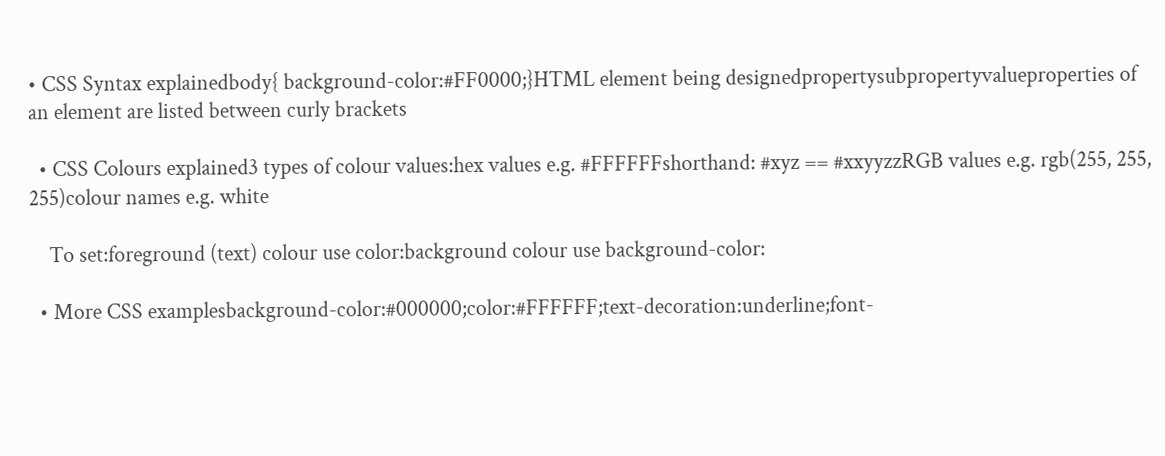• CSS Syntax explainedbody{ background-color:#FF0000;}HTML element being designedpropertysubpropertyvalueproperties of an element are listed between curly brackets

  • CSS Colours explained3 types of colour values:hex values e.g. #FFFFFFshorthand: #xyz == #xxyyzzRGB values e.g. rgb(255, 255, 255)colour names e.g. white

    To set:foreground (text) colour use color:background colour use background-color:

  • More CSS examplesbackground-color:#000000;color:#FFFFFF;text-decoration:underline;font-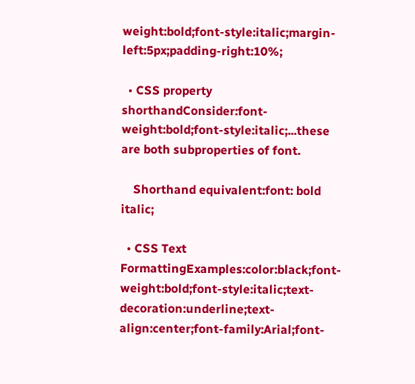weight:bold;font-style:italic;margin-left:5px;padding-right:10%;

  • CSS property shorthandConsider:font-weight:bold;font-style:italic;...these are both subproperties of font.

    Shorthand equivalent:font: bold italic;

  • CSS Text FormattingExamples:color:black;font-weight:bold;font-style:italic;text-decoration:underline;text-align:center;font-family:Arial;font-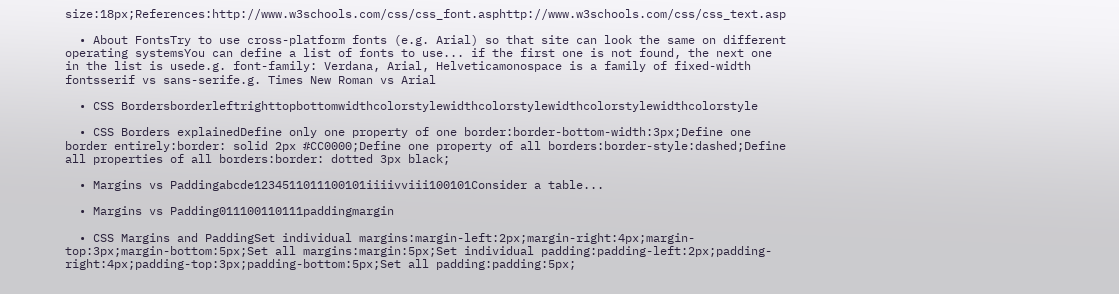size:18px;References:http://www.w3schools.com/css/css_font.asphttp://www.w3schools.com/css/css_text.asp

  • About FontsTry to use cross-platform fonts (e.g. Arial) so that site can look the same on different operating systemsYou can define a list of fonts to use... if the first one is not found, the next one in the list is usede.g. font-family: Verdana, Arial, Helveticamonospace is a family of fixed-width fontsserif vs sans-serife.g. Times New Roman vs Arial

  • CSS Bordersborderleftrighttopbottomwidthcolorstylewidthcolorstylewidthcolorstylewidthcolorstyle

  • CSS Borders explainedDefine only one property of one border:border-bottom-width:3px;Define one border entirely:border: solid 2px #CC0000;Define one property of all borders:border-style:dashed;Define all properties of all borders:border: dotted 3px black;

  • Margins vs Paddingabcde1234511011100101iiiivviii100101Consider a table...

  • Margins vs Padding011100110111paddingmargin

  • CSS Margins and PaddingSet individual margins:margin-left:2px;margin-right:4px;margin-top:3px;margin-bottom:5px;Set all margins:margin:5px;Set individual padding:padding-left:2px;padding-right:4px;padding-top:3px;padding-bottom:5px;Set all padding:padding:5px;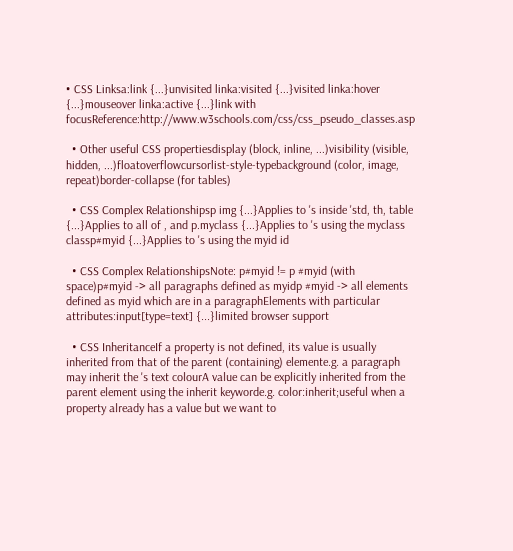• CSS Linksa:link {...}unvisited linka:visited {...}visited linka:hover {...}mouseover linka:active {...}link with focusReference:http://www.w3schools.com/css/css_pseudo_classes.asp

  • Other useful CSS propertiesdisplay (block, inline, ...)visibility (visible, hidden, ...)floatoverflowcursorlist-style-typebackground (color, image, repeat)border-collapse (for tables)

  • CSS Complex Relationshipsp img {...}Applies to 's inside 'std, th, table {...}Applies to all of , and p.myclass {...}Applies to 's using the myclass classp#myid {...}Applies to 's using the myid id

  • CSS Complex RelationshipsNote: p#myid != p #myid (with space)p#myid -> all paragraphs defined as myidp #myid -> all elements defined as myid which are in a paragraphElements with particular attributes:input[type=text] {...}limited browser support

  • CSS InheritanceIf a property is not defined, its value is usually inherited from that of the parent (containing) elemente.g. a paragraph may inherit the 's text colourA value can be explicitly inherited from the parent element using the inherit keyworde.g. color:inherit;useful when a property already has a value but we want to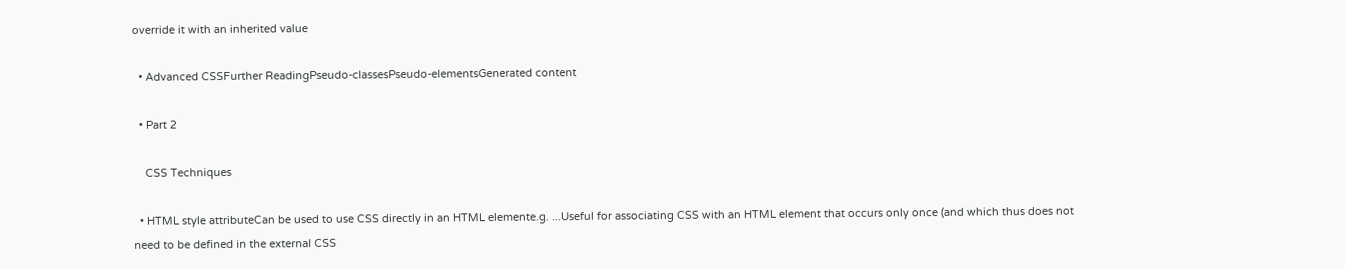override it with an inherited value

  • Advanced CSSFurther ReadingPseudo-classesPseudo-elementsGenerated content

  • Part 2

    CSS Techniques

  • HTML style attributeCan be used to use CSS directly in an HTML elemente.g. ...Useful for associating CSS with an HTML element that occurs only once (and which thus does not need to be defined in the external CSS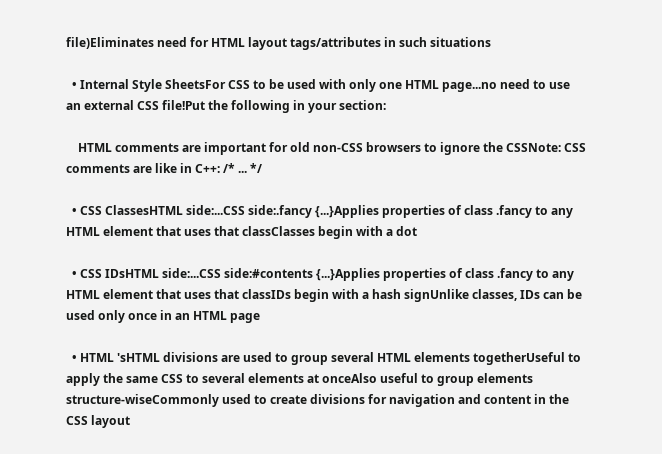file)Eliminates need for HTML layout tags/attributes in such situations

  • Internal Style SheetsFor CSS to be used with only one HTML page...no need to use an external CSS file!Put the following in your section:

    HTML comments are important for old non-CSS browsers to ignore the CSSNote: CSS comments are like in C++: /* ... */

  • CSS ClassesHTML side:...CSS side:.fancy {...}Applies properties of class .fancy to any HTML element that uses that classClasses begin with a dot

  • CSS IDsHTML side:...CSS side:#contents {...}Applies properties of class .fancy to any HTML element that uses that classIDs begin with a hash signUnlike classes, IDs can be used only once in an HTML page

  • HTML 'sHTML divisions are used to group several HTML elements togetherUseful to apply the same CSS to several elements at onceAlso useful to group elements structure-wiseCommonly used to create divisions for navigation and content in the CSS layout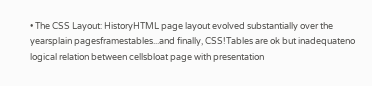• The CSS Layout: HistoryHTML page layout evolved substantially over the yearsplain pagesframestables...and finally, CSS!Tables are ok but inadequateno logical relation between cellsbloat page with presentation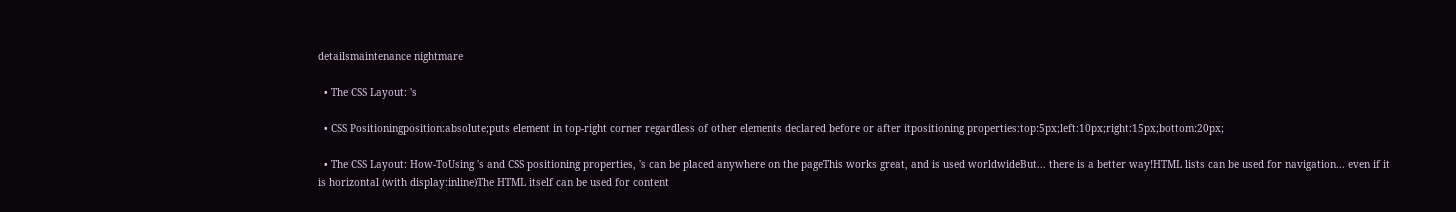detailsmaintenance nightmare

  • The CSS Layout: 's

  • CSS Positioningposition:absolute;puts element in top-right corner regardless of other elements declared before or after itpositioning properties:top:5px;left:10px;right:15px;bottom:20px;

  • The CSS Layout: How-ToUsing 's and CSS positioning properties, 's can be placed anywhere on the pageThis works great, and is used worldwideBut... there is a better way!HTML lists can be used for navigation... even if it is horizontal (with display:inline)The HTML itself can be used for content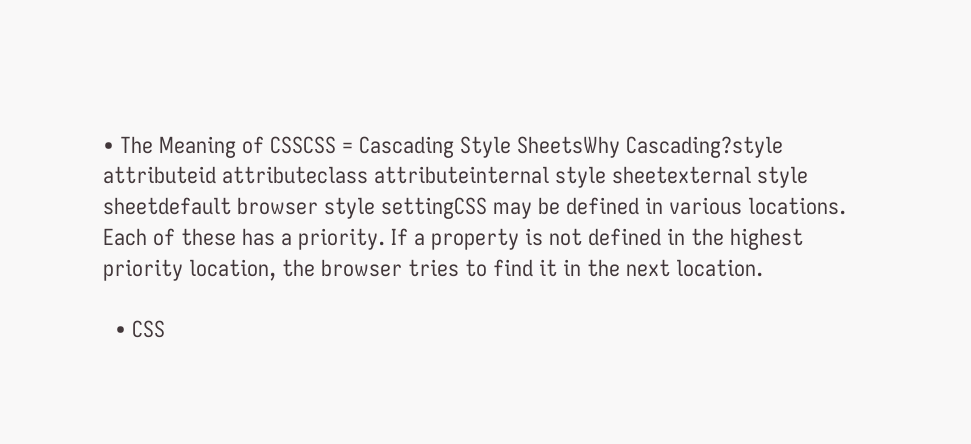• The Meaning of CSSCSS = Cascading Style SheetsWhy Cascading?style attributeid attributeclass attributeinternal style sheetexternal style sheetdefault browser style settingCSS may be defined in various locations. Each of these has a priority. If a property is not defined in the highest priority location, the browser tries to find it in the next location.

  • CSS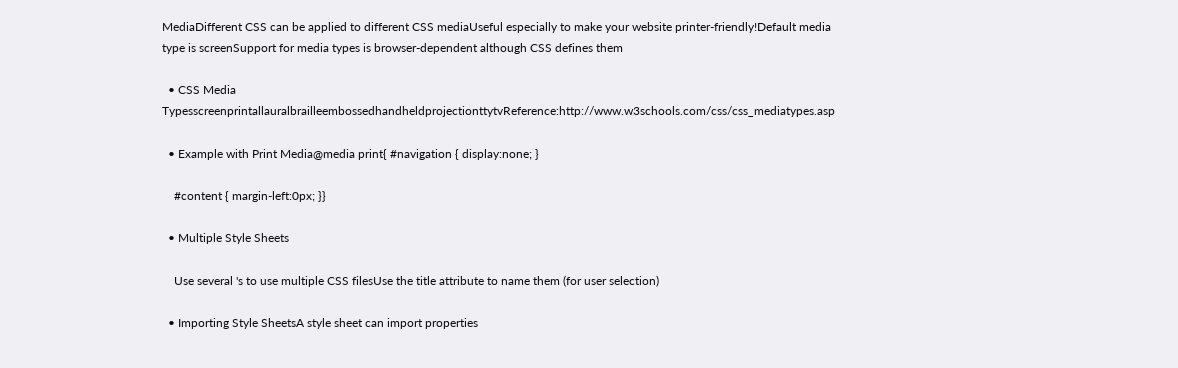MediaDifferent CSS can be applied to different CSS mediaUseful especially to make your website printer-friendly!Default media type is screenSupport for media types is browser-dependent although CSS defines them

  • CSS Media TypesscreenprintallauralbrailleembossedhandheldprojectionttytvReference:http://www.w3schools.com/css/css_mediatypes.asp

  • Example with Print Media@media print{ #navigation { display:none; }

    #content { margin-left:0px; }}

  • Multiple Style Sheets

    Use several 's to use multiple CSS filesUse the title attribute to name them (for user selection)

  • Importing Style SheetsA style sheet can import properties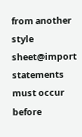from another style sheet@import statements must occur before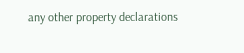any other property declarations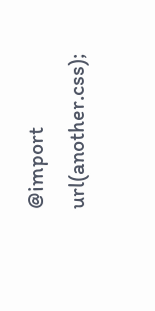@import url(another.css);